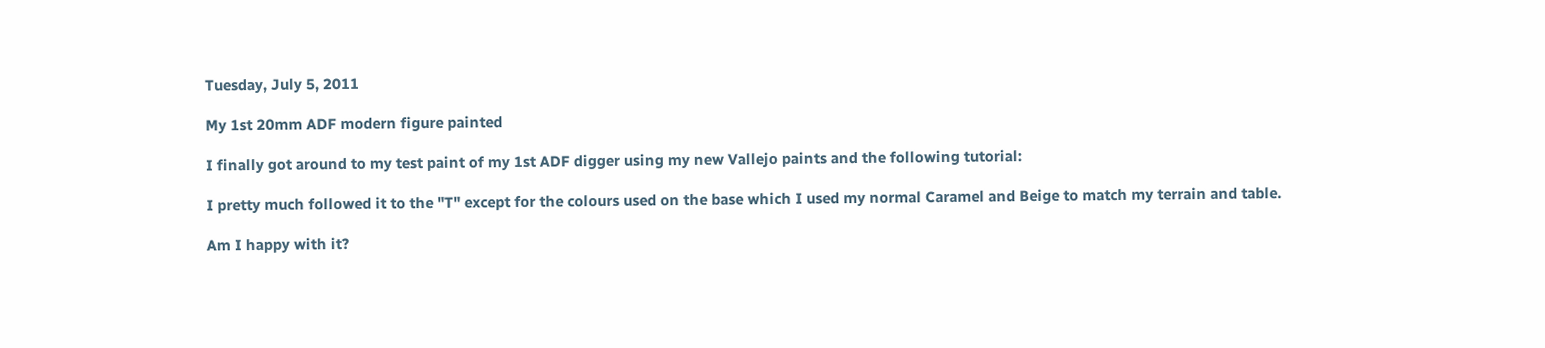Tuesday, July 5, 2011

My 1st 20mm ADF modern figure painted

I finally got around to my test paint of my 1st ADF digger using my new Vallejo paints and the following tutorial:

I pretty much followed it to the "T" except for the colours used on the base which I used my normal Caramel and Beige to match my terrain and table.

Am I happy with it?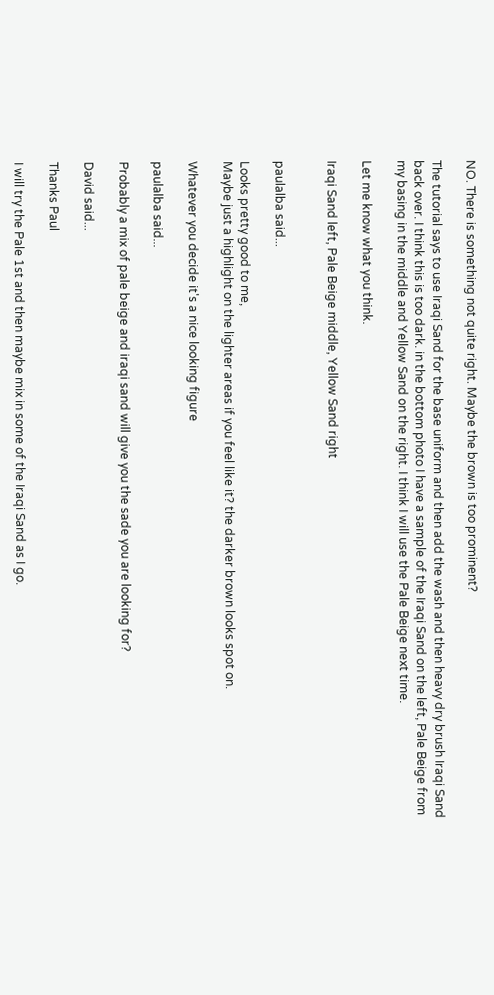NO. There is something not quite right. Maybe the brown is too prominent?

The tutorial says to use Iraqi Sand for the base uniform and then add the wash and then heavy dry brush Iraqi Sand back over. I think this is too dark. in the bottom photo I have a sample of the Iraqi Sand on the left, Pale Beige from my basing in the middle and Yellow Sand on the right. I think I will use the Pale Beige next time.

Let me know what you think.

Iraqi Sand left, Pale Beige middle, Yellow Sand right


paulalba said...

Looks pretty good to me,
Maybe just a highlight on the lighter areas if you feel like it? the darker brown looks spot on.

Whatever you decide it's a nice looking figure

paulalba said...

Probably a mix of pale beige and iraqi sand will give you the sade you are looking for?

David said...

Thanks Paul

I will try the Pale 1st and then maybe mix in some of the Iraqi Sand as I go.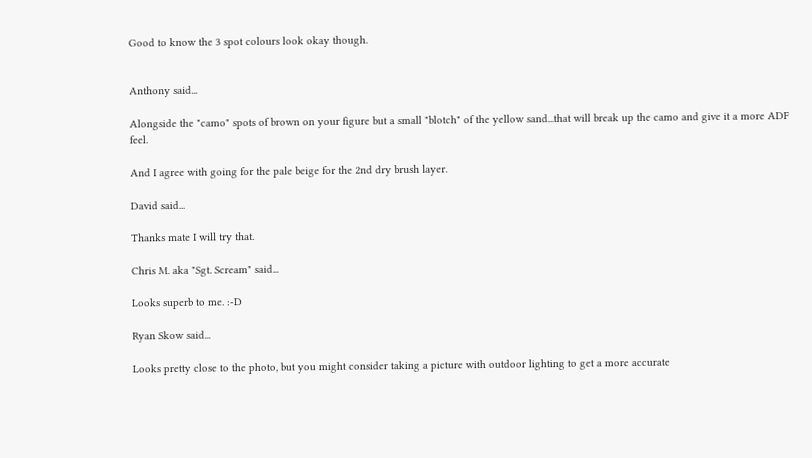Good to know the 3 spot colours look okay though.


Anthony said...

Alongside the "camo" spots of brown on your figure but a small "blotch" of the yellow sand...that will break up the camo and give it a more ADF feel.

And I agree with going for the pale beige for the 2nd dry brush layer.

David said...

Thanks mate I will try that.

Chris M. aka "Sgt. Scream" said...

Looks superb to me. :-D

Ryan Skow said...

Looks pretty close to the photo, but you might consider taking a picture with outdoor lighting to get a more accurate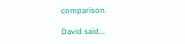comparison.

David said...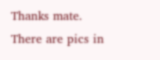Thanks mate. There are pics in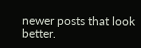newer posts that look better.